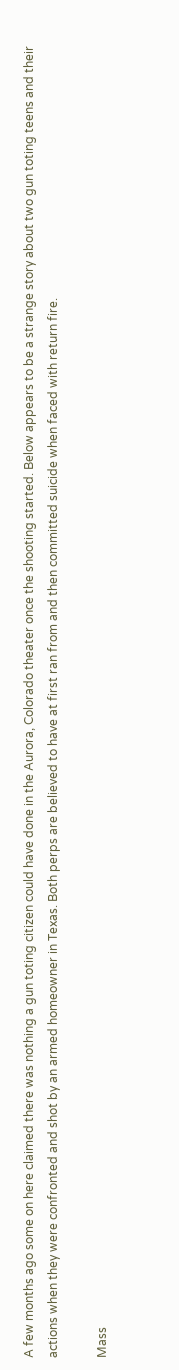A few months ago some on here claimed there was nothing a gun toting citizen could have done in the Aurora, Colorado theater once the shooting started. Below appears to be a strange story about two gun toting teens and their actions when they were confronted and shot by an armed homeowner in Texas. Both perps are believed to have at first ran from and then committed suicide when faced with return fire.

Mass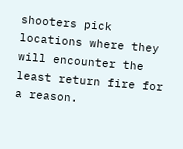shooters pick locations where they will encounter the least return fire for a reason.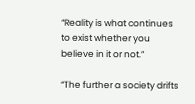“Reality is what continues to exist whether you believe in it or not.”

“The further a society drifts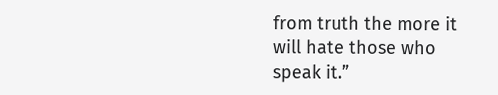from truth the more it will hate those who speak it.”